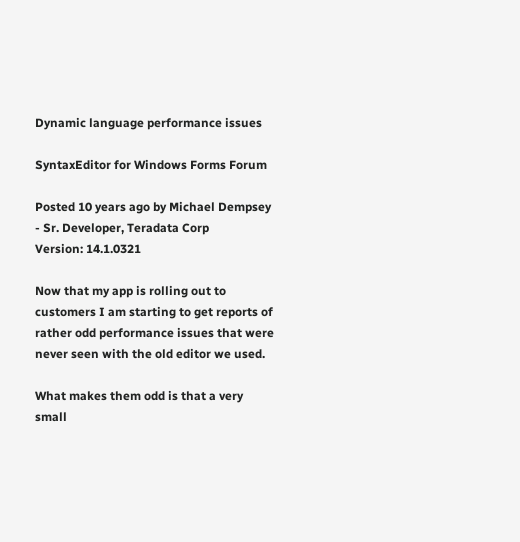Dynamic language performance issues

SyntaxEditor for Windows Forms Forum

Posted 10 years ago by Michael Dempsey - Sr. Developer, Teradata Corp
Version: 14.1.0321

Now that my app is rolling out to customers I am starting to get reports of rather odd performance issues that were never seen with the old editor we used.

What makes them odd is that a very small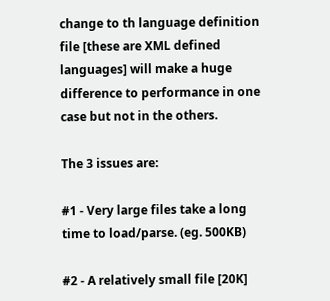change to th language definition file [these are XML defined languages] will make a huge difference to performance in one case but not in the others.

The 3 issues are:

#1 - Very large files take a long time to load/parse. (eg. 500KB)

#2 - A relatively small file [20K]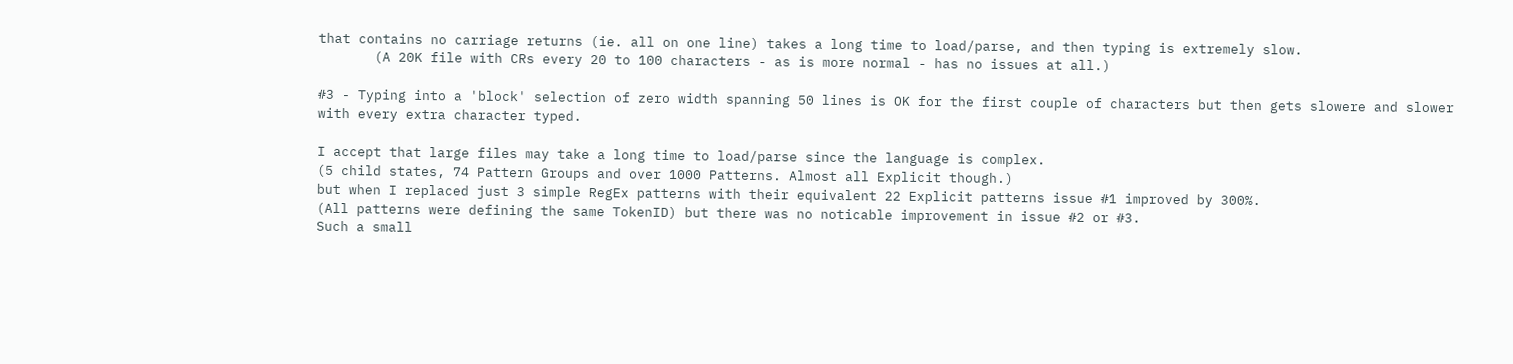that contains no carriage returns (ie. all on one line) takes a long time to load/parse, and then typing is extremely slow.
       (A 20K file with CRs every 20 to 100 characters - as is more normal - has no issues at all.)

#3 - Typing into a 'block' selection of zero width spanning 50 lines is OK for the first couple of characters but then gets slowere and slower with every extra character typed.

I accept that large files may take a long time to load/parse since the language is complex.
(5 child states, 74 Pattern Groups and over 1000 Patterns. Almost all Explicit though.)
but when I replaced just 3 simple RegEx patterns with their equivalent 22 Explicit patterns issue #1 improved by 300%.
(All patterns were defining the same TokenID) but there was no noticable improvement in issue #2 or #3.
Such a small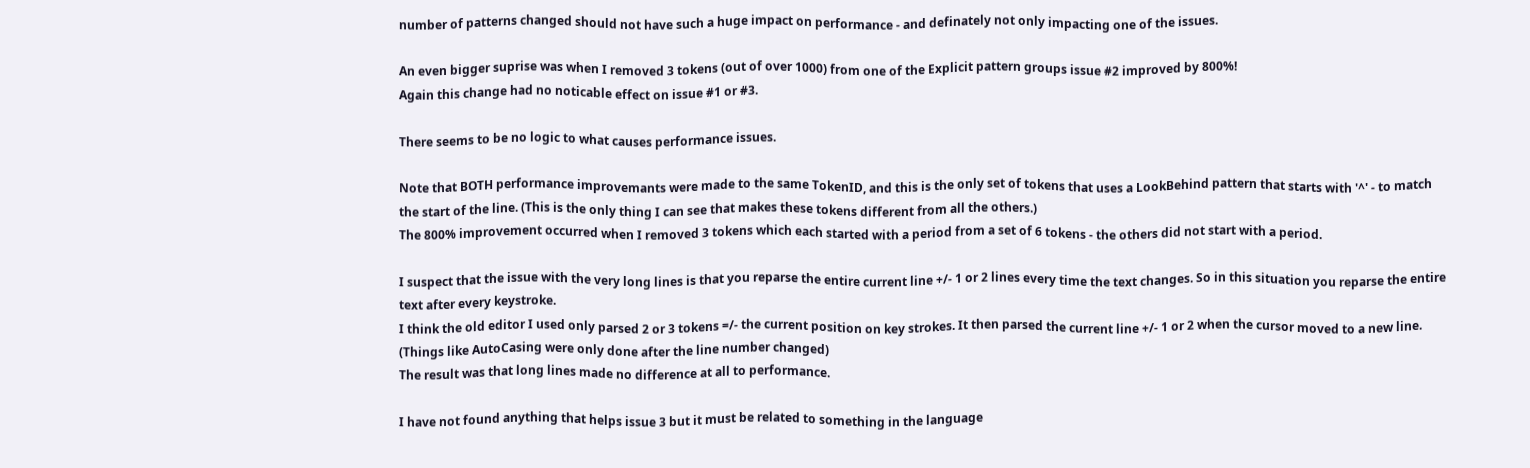number of patterns changed should not have such a huge impact on performance - and definately not only impacting one of the issues.

An even bigger suprise was when I removed 3 tokens (out of over 1000) from one of the Explicit pattern groups issue #2 improved by 800%!
Again this change had no noticable effect on issue #1 or #3.

There seems to be no logic to what causes performance issues.

Note that BOTH performance improvemants were made to the same TokenID, and this is the only set of tokens that uses a LookBehind pattern that starts with '^' - to match the start of the line. (This is the only thing I can see that makes these tokens different from all the others.)
The 800% improvement occurred when I removed 3 tokens which each started with a period from a set of 6 tokens - the others did not start with a period.

I suspect that the issue with the very long lines is that you reparse the entire current line +/- 1 or 2 lines every time the text changes. So in this situation you reparse the entire text after every keystroke.
I think the old editor I used only parsed 2 or 3 tokens =/- the current position on key strokes. It then parsed the current line +/- 1 or 2 when the cursor moved to a new line. (Things like AutoCasing were only done after the line number changed)
The result was that long lines made no difference at all to performance.

I have not found anything that helps issue 3 but it must be related to something in the language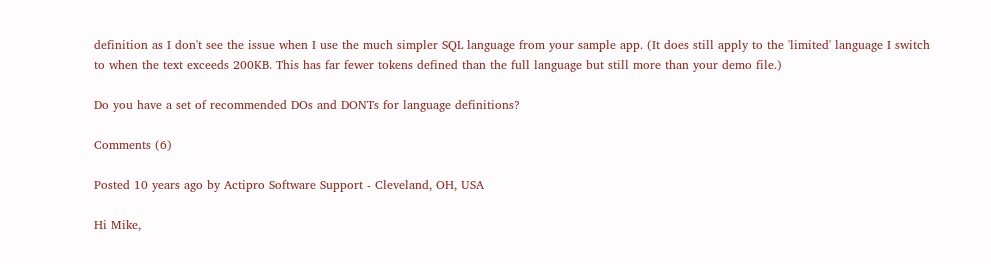definition as I don't see the issue when I use the much simpler SQL language from your sample app. (It does still apply to the 'limited' language I switch to when the text exceeds 200KB. This has far fewer tokens defined than the full language but still more than your demo file.)

Do you have a set of recommended DOs and DONTs for language definitions?

Comments (6)

Posted 10 years ago by Actipro Software Support - Cleveland, OH, USA

Hi Mike,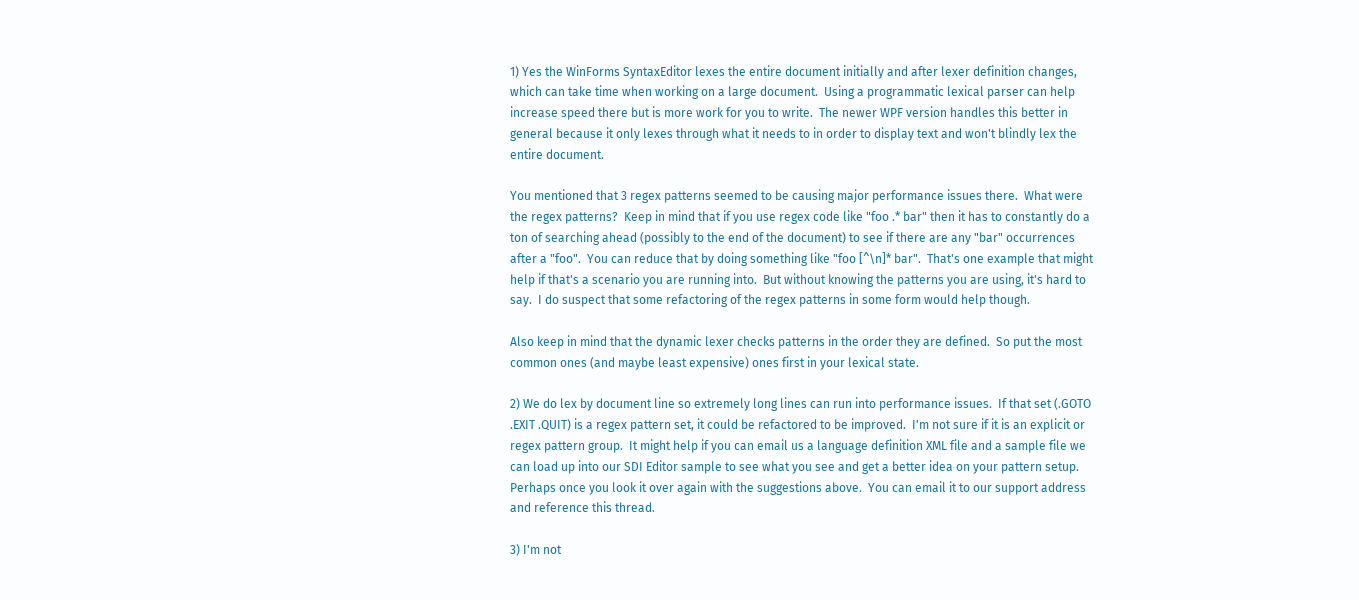1) Yes the WinForms SyntaxEditor lexes the entire document initially and after lexer definition changes, which can take time when working on a large document.  Using a programmatic lexical parser can help increase speed there but is more work for you to write.  The newer WPF version handles this better in general because it only lexes through what it needs to in order to display text and won't blindly lex the entire document.

You mentioned that 3 regex patterns seemed to be causing major performance issues there.  What were the regex patterns?  Keep in mind that if you use regex code like "foo .* bar" then it has to constantly do a ton of searching ahead (possibly to the end of the document) to see if there are any "bar" occurrences after a "foo".  You can reduce that by doing something like "foo [^\n]* bar".  That's one example that might help if that's a scenario you are running into.  But without knowing the patterns you are using, it's hard to say.  I do suspect that some refactoring of the regex patterns in some form would help though.

Also keep in mind that the dynamic lexer checks patterns in the order they are defined.  So put the most common ones (and maybe least expensive) ones first in your lexical state.

2) We do lex by document line so extremely long lines can run into performance issues.  If that set (.GOTO .EXIT .QUIT) is a regex pattern set, it could be refactored to be improved.  I'm not sure if it is an explicit or regex pattern group.  It might help if you can email us a language definition XML file and a sample file we can load up into our SDI Editor sample to see what you see and get a better idea on your pattern setup.  Perhaps once you look it over again with the suggestions above.  You can email it to our support address and reference this thread.

3) I'm not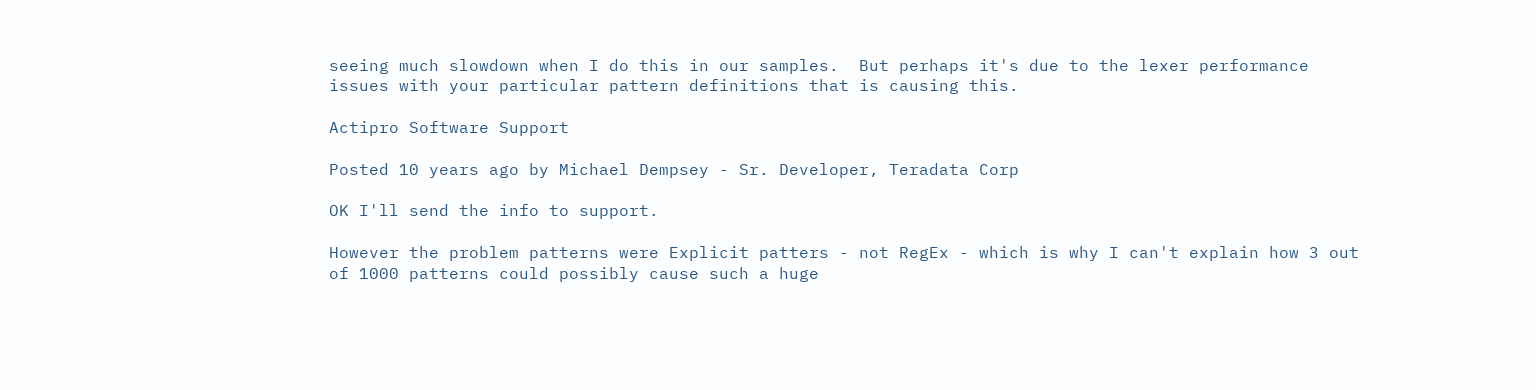seeing much slowdown when I do this in our samples.  But perhaps it's due to the lexer performance issues with your particular pattern definitions that is causing this.

Actipro Software Support

Posted 10 years ago by Michael Dempsey - Sr. Developer, Teradata Corp

OK I'll send the info to support.

However the problem patterns were Explicit patters - not RegEx - which is why I can't explain how 3 out of 1000 patterns could possibly cause such a huge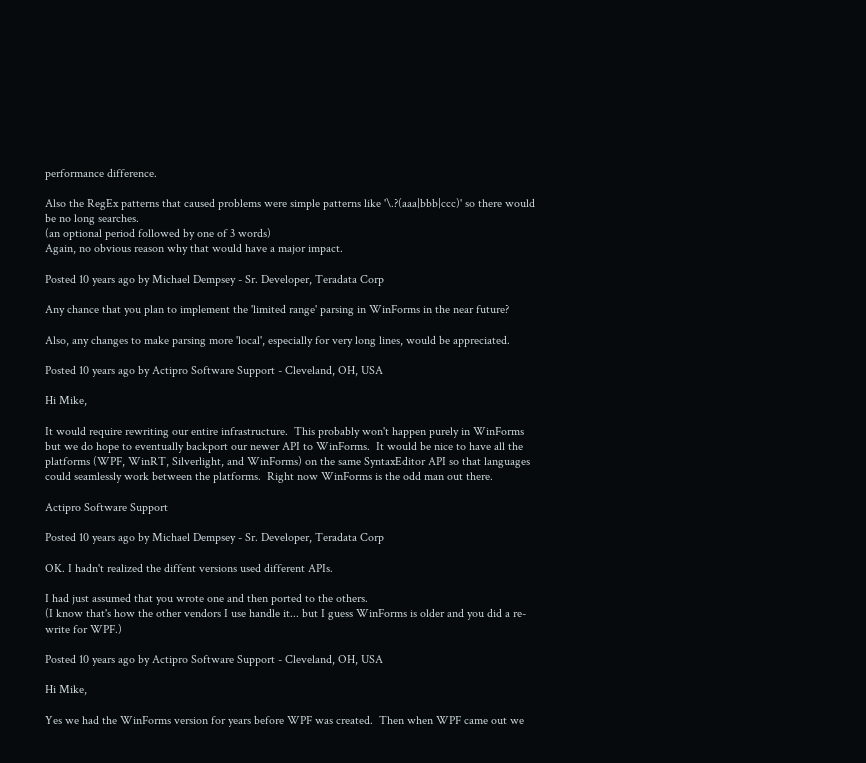performance difference.

Also the RegEx patterns that caused problems were simple patterns like '\.?(aaa|bbb|ccc)' so there would be no long searches.
(an optional period followed by one of 3 words)
Again, no obvious reason why that would have a major impact.

Posted 10 years ago by Michael Dempsey - Sr. Developer, Teradata Corp

Any chance that you plan to implement the 'limited range' parsing in WinForms in the near future?

Also, any changes to make parsing more 'local', especially for very long lines, would be appreciated.

Posted 10 years ago by Actipro Software Support - Cleveland, OH, USA

Hi Mike,

It would require rewriting our entire infrastructure.  This probably won't happen purely in WinForms but we do hope to eventually backport our newer API to WinForms.  It would be nice to have all the platforms (WPF, WinRT, Silverlight, and WinForms) on the same SyntaxEditor API so that languages could seamlessly work between the platforms.  Right now WinForms is the odd man out there.

Actipro Software Support

Posted 10 years ago by Michael Dempsey - Sr. Developer, Teradata Corp

OK. I hadn't realized the diffent versions used different APIs.

I had just assumed that you wrote one and then ported to the others.
(I know that's how the other vendors I use handle it... but I guess WinForms is older and you did a re-write for WPF.)

Posted 10 years ago by Actipro Software Support - Cleveland, OH, USA

Hi Mike,

Yes we had the WinForms version for years before WPF was created.  Then when WPF came out we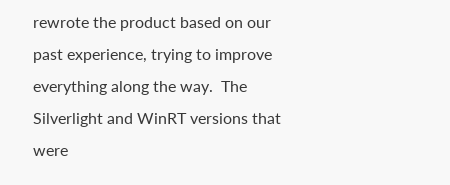rewrote the product based on our past experience, trying to improve everything along the way.  The Silverlight and WinRT versions that were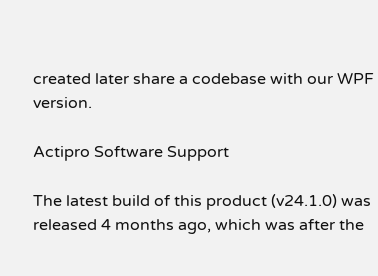created later share a codebase with our WPF version.

Actipro Software Support

The latest build of this product (v24.1.0) was released 4 months ago, which was after the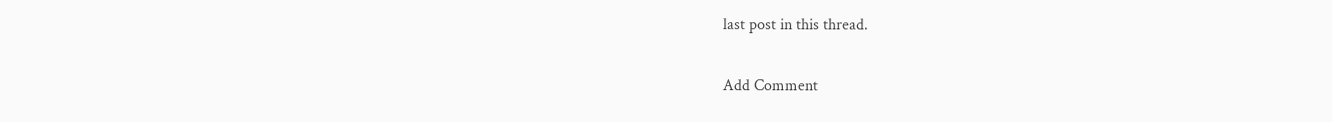last post in this thread.

Add Comment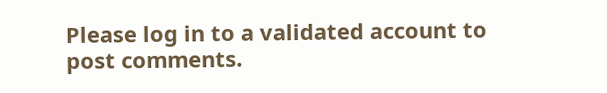Please log in to a validated account to post comments.